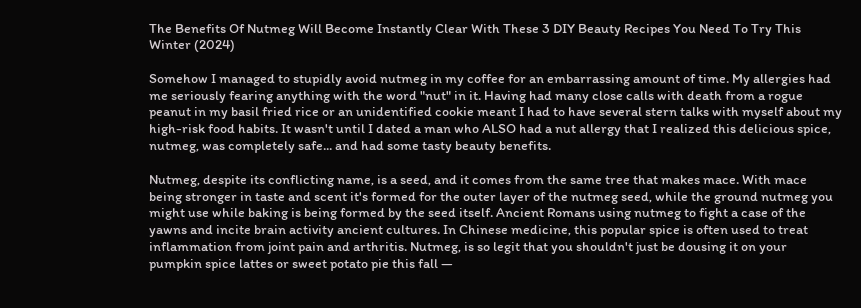The Benefits Of Nutmeg Will Become Instantly Clear With These 3 DIY Beauty Recipes You Need To Try This Winter (2024)

Somehow I managed to stupidly avoid nutmeg in my coffee for an embarrassing amount of time. My allergies had me seriously fearing anything with the word "nut" in it. Having had many close calls with death from a rogue peanut in my basil fried rice or an unidentified cookie meant I had to have several stern talks with myself about my high-risk food habits. It wasn't until I dated a man who ALSO had a nut allergy that I realized this delicious spice, nutmeg, was completely safe... and had some tasty beauty benefits.

Nutmeg, despite its conflicting name, is a seed, and it comes from the same tree that makes mace. With mace being stronger in taste and scent it's formed for the outer layer of the nutmeg seed, while the ground nutmeg you might use while baking is being formed by the seed itself. Ancient Romans using nutmeg to fight a case of the yawns and incite brain activity ancient cultures. In Chinese medicine, this popular spice is often used to treat inflammation from joint pain and arthritis. Nutmeg, is so legit that you shouldn't just be dousing it on your pumpkin spice lattes or sweet potato pie this fall —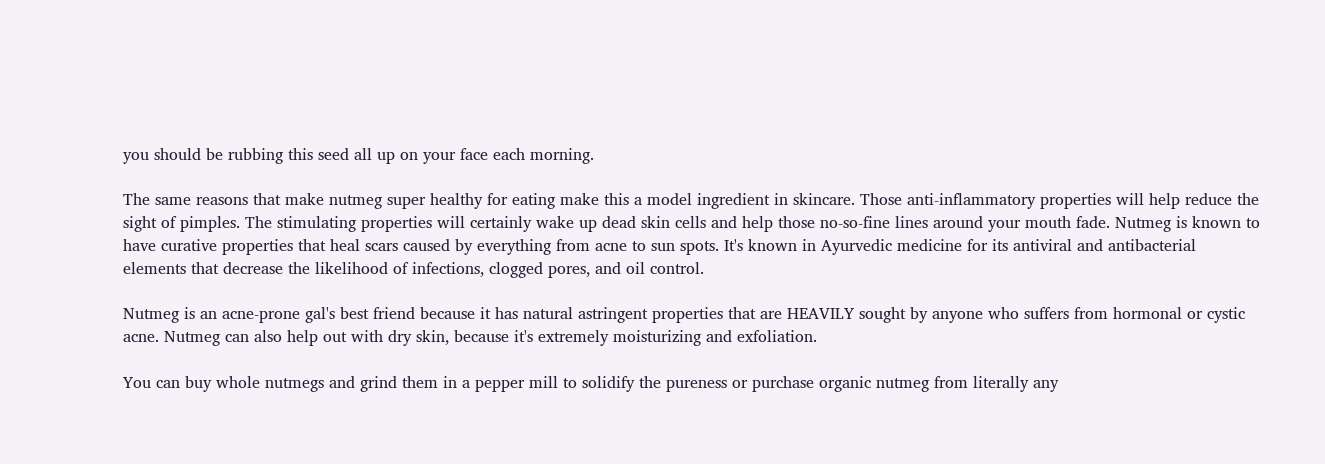you should be rubbing this seed all up on your face each morning.

The same reasons that make nutmeg super healthy for eating make this a model ingredient in skincare. Those anti-inflammatory properties will help reduce the sight of pimples. The stimulating properties will certainly wake up dead skin cells and help those no-so-fine lines around your mouth fade. Nutmeg is known to have curative properties that heal scars caused by everything from acne to sun spots. It's known in Ayurvedic medicine for its antiviral and antibacterial elements that decrease the likelihood of infections, clogged pores, and oil control.

Nutmeg is an acne-prone gal's best friend because it has natural astringent properties that are HEAVILY sought by anyone who suffers from hormonal or cystic acne. Nutmeg can also help out with dry skin, because it's extremely moisturizing and exfoliation.

You can buy whole nutmegs and grind them in a pepper mill to solidify the pureness or purchase organic nutmeg from literally any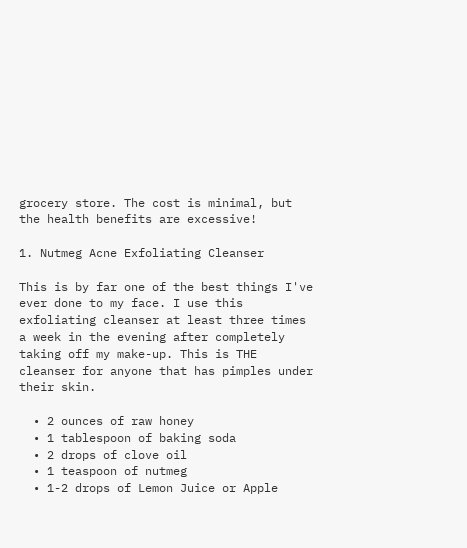grocery store. The cost is minimal, but the health benefits are excessive!

1. Nutmeg Acne Exfoliating Cleanser

This is by far one of the best things I've ever done to my face. I use this exfoliating cleanser at least three times a week in the evening after completely taking off my make-up. This is THE cleanser for anyone that has pimples under their skin.

  • 2 ounces of raw honey
  • 1 tablespoon of baking soda
  • 2 drops of clove oil
  • 1 teaspoon of nutmeg
  • 1-2 drops of Lemon Juice or Apple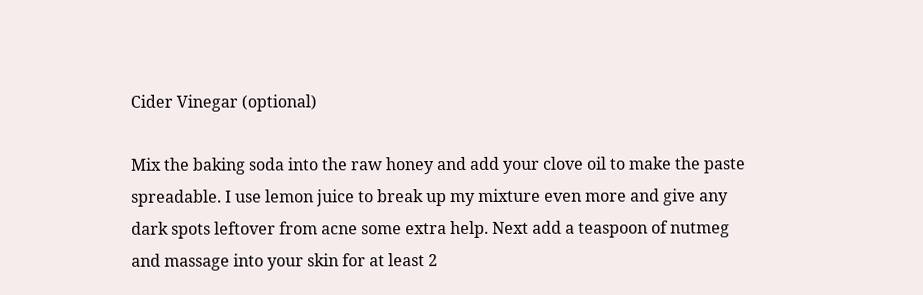Cider Vinegar (optional)

Mix the baking soda into the raw honey and add your clove oil to make the paste spreadable. I use lemon juice to break up my mixture even more and give any dark spots leftover from acne some extra help. Next add a teaspoon of nutmeg and massage into your skin for at least 2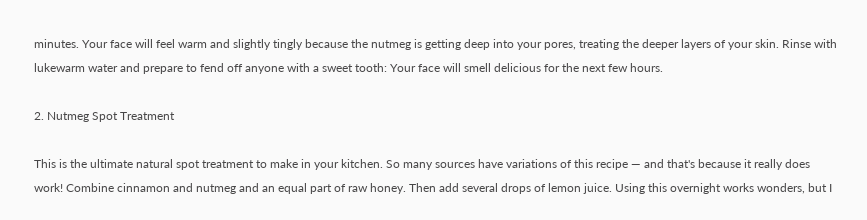minutes. Your face will feel warm and slightly tingly because the nutmeg is getting deep into your pores, treating the deeper layers of your skin. Rinse with lukewarm water and prepare to fend off anyone with a sweet tooth: Your face will smell delicious for the next few hours.

2. Nutmeg Spot Treatment

This is the ultimate natural spot treatment to make in your kitchen. So many sources have variations of this recipe — and that's because it really does work! Combine cinnamon and nutmeg and an equal part of raw honey. Then add several drops of lemon juice. Using this overnight works wonders, but I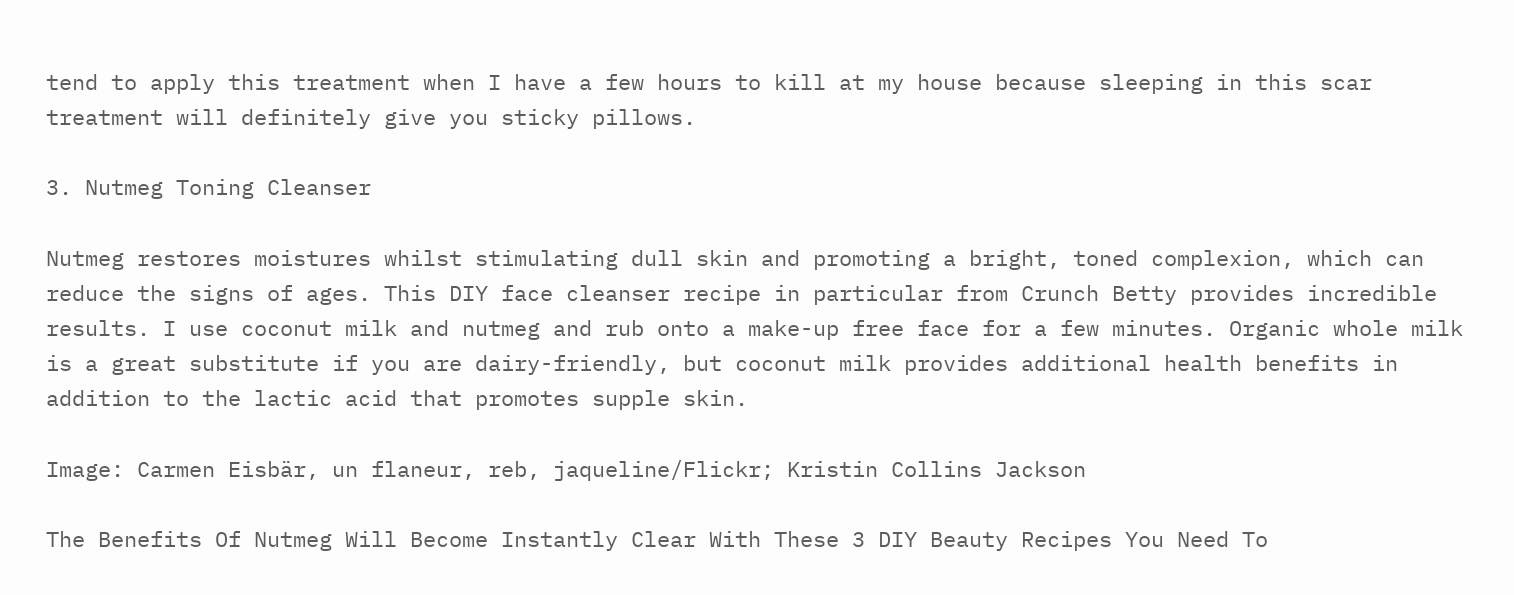tend to apply this treatment when I have a few hours to kill at my house because sleeping in this scar treatment will definitely give you sticky pillows.

3. Nutmeg Toning Cleanser

Nutmeg restores moistures whilst stimulating dull skin and promoting a bright, toned complexion, which can reduce the signs of ages. This DIY face cleanser recipe in particular from Crunch Betty provides incredible results. I use coconut milk and nutmeg and rub onto a make-up free face for a few minutes. Organic whole milk is a great substitute if you are dairy-friendly, but coconut milk provides additional health benefits in addition to the lactic acid that promotes supple skin.

Image: Carmen Eisbär, un flaneur, reb, jaqueline/Flickr; Kristin Collins Jackson

The Benefits Of Nutmeg Will Become Instantly Clear With These 3 DIY Beauty Recipes You Need To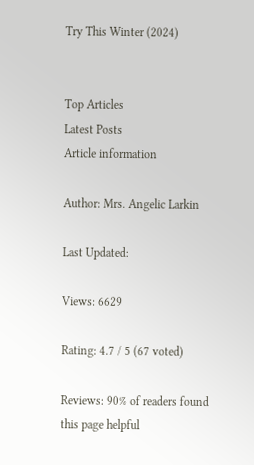Try This Winter (2024)


Top Articles
Latest Posts
Article information

Author: Mrs. Angelic Larkin

Last Updated:

Views: 6629

Rating: 4.7 / 5 (67 voted)

Reviews: 90% of readers found this page helpful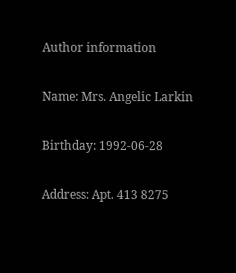Author information

Name: Mrs. Angelic Larkin

Birthday: 1992-06-28

Address: Apt. 413 8275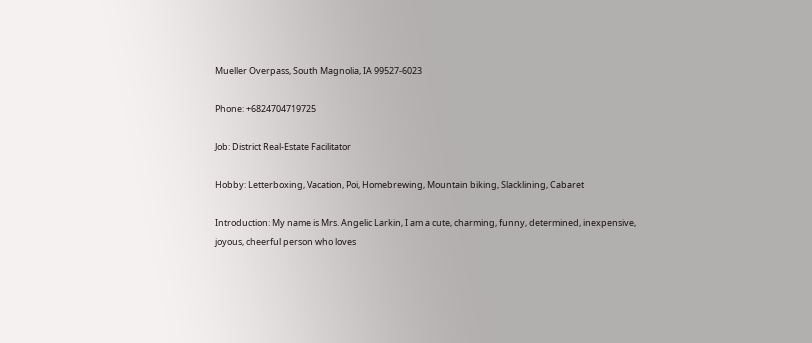Mueller Overpass, South Magnolia, IA 99527-6023

Phone: +6824704719725

Job: District Real-Estate Facilitator

Hobby: Letterboxing, Vacation, Poi, Homebrewing, Mountain biking, Slacklining, Cabaret

Introduction: My name is Mrs. Angelic Larkin, I am a cute, charming, funny, determined, inexpensive, joyous, cheerful person who loves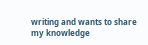writing and wants to share my knowledge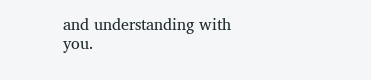and understanding with you.